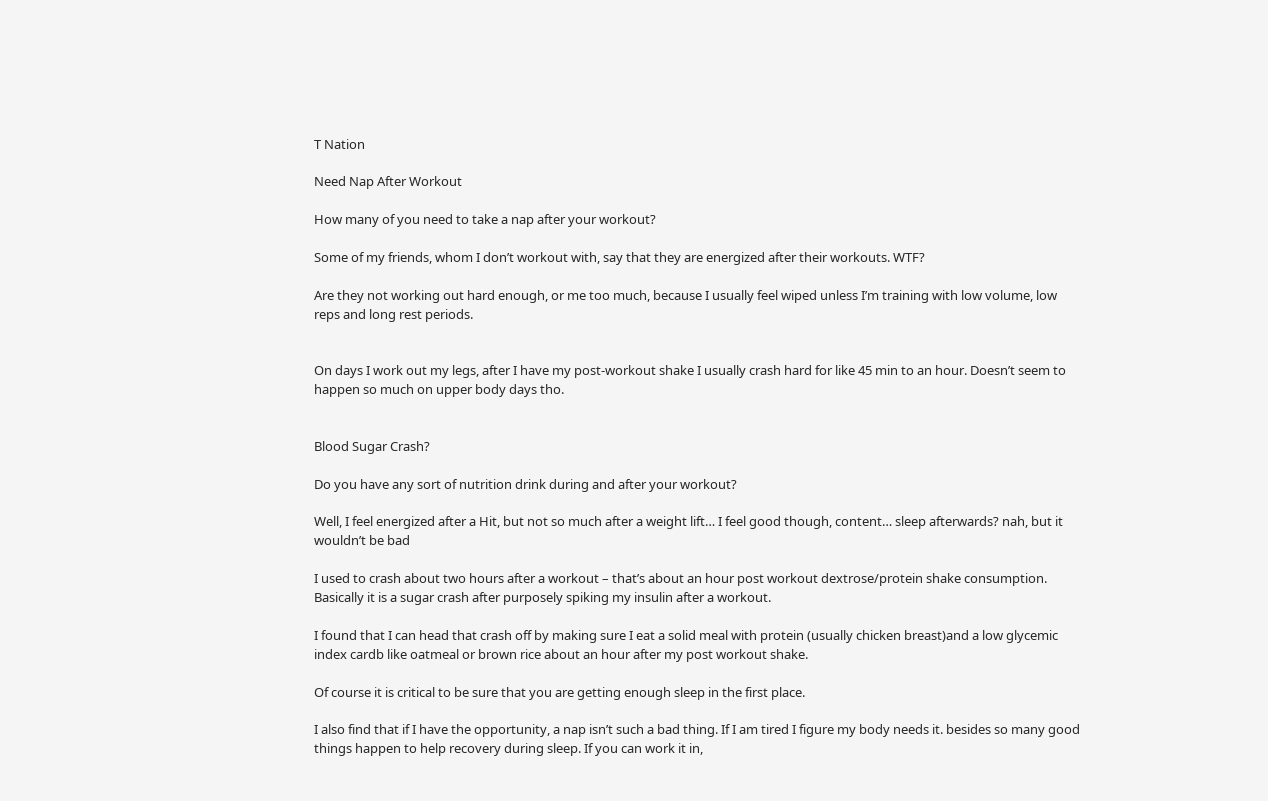T Nation

Need Nap After Workout

How many of you need to take a nap after your workout?

Some of my friends, whom I don’t workout with, say that they are energized after their workouts. WTF?

Are they not working out hard enough, or me too much, because I usually feel wiped unless I’m training with low volume, low reps and long rest periods.


On days I work out my legs, after I have my post-workout shake I usually crash hard for like 45 min to an hour. Doesn’t seem to happen so much on upper body days tho.


Blood Sugar Crash?

Do you have any sort of nutrition drink during and after your workout?

Well, I feel energized after a Hit, but not so much after a weight lift… I feel good though, content… sleep afterwards? nah, but it wouldn’t be bad

I used to crash about two hours after a workout – that’s about an hour post workout dextrose/protein shake consumption. Basically it is a sugar crash after purposely spiking my insulin after a workout.

I found that I can head that crash off by making sure I eat a solid meal with protein (usually chicken breast)and a low glycemic index cardb like oatmeal or brown rice about an hour after my post workout shake.

Of course it is critical to be sure that you are getting enough sleep in the first place.

I also find that if I have the opportunity, a nap isn’t such a bad thing. If I am tired I figure my body needs it. besides so many good things happen to help recovery during sleep. If you can work it in,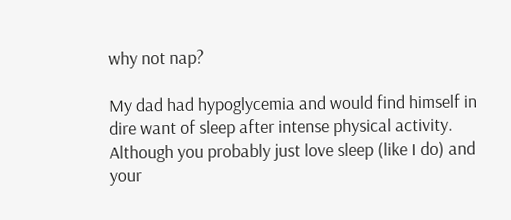why not nap?

My dad had hypoglycemia and would find himself in dire want of sleep after intense physical activity. Although you probably just love sleep (like I do) and your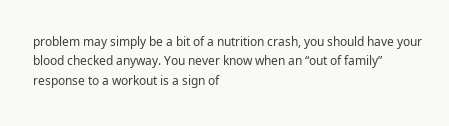problem may simply be a bit of a nutrition crash, you should have your blood checked anyway. You never know when an “out of family” response to a workout is a sign of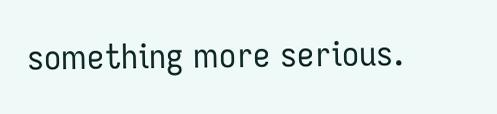something more serious.